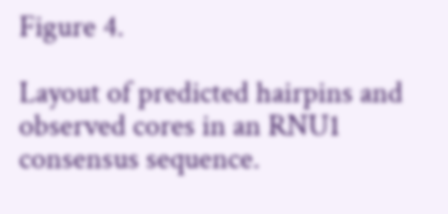Figure 4.

Layout of predicted hairpins and observed cores in an RNU1 consensus sequence.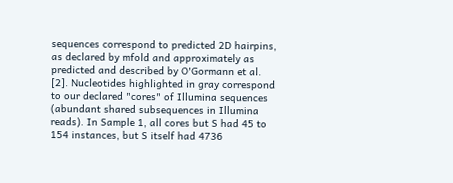sequences correspond to predicted 2D hairpins, as declared by mfold and approximately as predicted and described by O'Gormann et al. [2]. Nucleotides highlighted in gray correspond to our declared "cores" of Illumina sequences (abundant shared subsequences in Illumina reads). In Sample 1, all cores but S had 45 to 154 instances, but S itself had 4736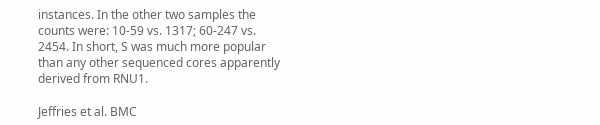instances. In the other two samples the counts were: 10-59 vs. 1317; 60-247 vs. 2454. In short, S was much more popular than any other sequenced cores apparently derived from RNU1.

Jeffries et al. BMC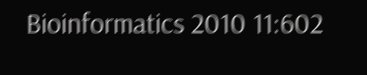Bioinformatics 2010 11:602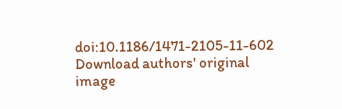doi:10.1186/1471-2105-11-602
Download authors' original image